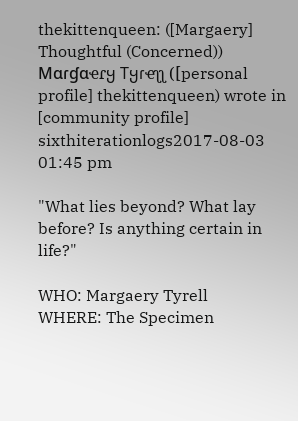thekittenqueen: ([Margaery] Thoughtful (Concerned))
Mαɾɠαҽɾყ Tყɾҽʅʅ ([personal profile] thekittenqueen) wrote in [community profile] sixthiterationlogs2017-08-03 01:45 pm

"What lies beyond? What lay before? Is anything certain in life?"

WHO: Margaery Tyrell
WHERE: The Specimen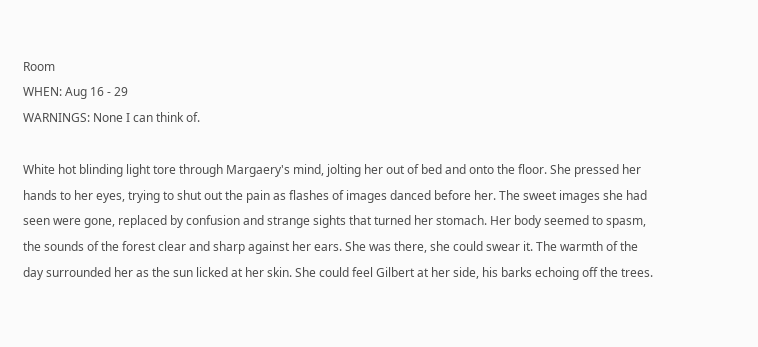Room
WHEN: Aug 16 - 29
WARNINGS: None I can think of.

White hot blinding light tore through Margaery's mind, jolting her out of bed and onto the floor. She pressed her hands to her eyes, trying to shut out the pain as flashes of images danced before her. The sweet images she had seen were gone, replaced by confusion and strange sights that turned her stomach. Her body seemed to spasm, the sounds of the forest clear and sharp against her ears. She was there, she could swear it. The warmth of the day surrounded her as the sun licked at her skin. She could feel Gilbert at her side, his barks echoing off the trees.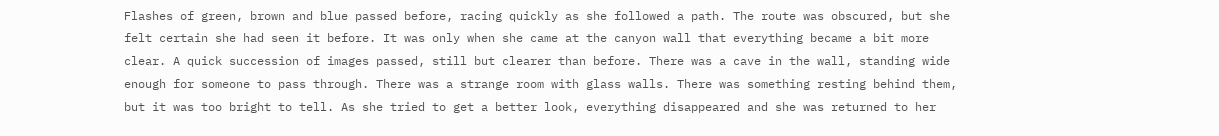Flashes of green, brown and blue passed before, racing quickly as she followed a path. The route was obscured, but she felt certain she had seen it before. It was only when she came at the canyon wall that everything became a bit more clear. A quick succession of images passed, still but clearer than before. There was a cave in the wall, standing wide enough for someone to pass through. There was a strange room with glass walls. There was something resting behind them, but it was too bright to tell. As she tried to get a better look, everything disappeared and she was returned to her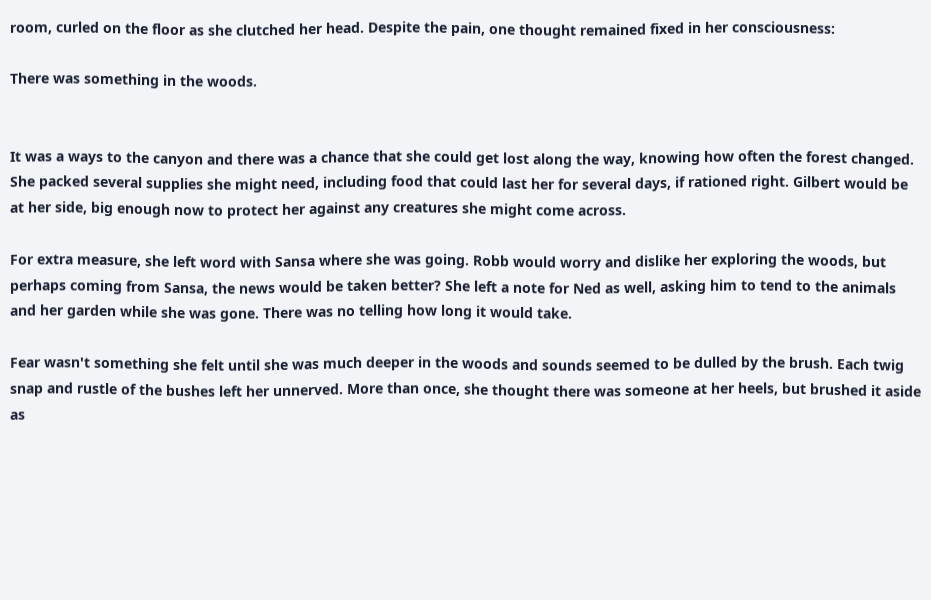room, curled on the floor as she clutched her head. Despite the pain, one thought remained fixed in her consciousness:

There was something in the woods.


It was a ways to the canyon and there was a chance that she could get lost along the way, knowing how often the forest changed. She packed several supplies she might need, including food that could last her for several days, if rationed right. Gilbert would be at her side, big enough now to protect her against any creatures she might come across.

For extra measure, she left word with Sansa where she was going. Robb would worry and dislike her exploring the woods, but perhaps coming from Sansa, the news would be taken better? She left a note for Ned as well, asking him to tend to the animals and her garden while she was gone. There was no telling how long it would take.

Fear wasn't something she felt until she was much deeper in the woods and sounds seemed to be dulled by the brush. Each twig snap and rustle of the bushes left her unnerved. More than once, she thought there was someone at her heels, but brushed it aside as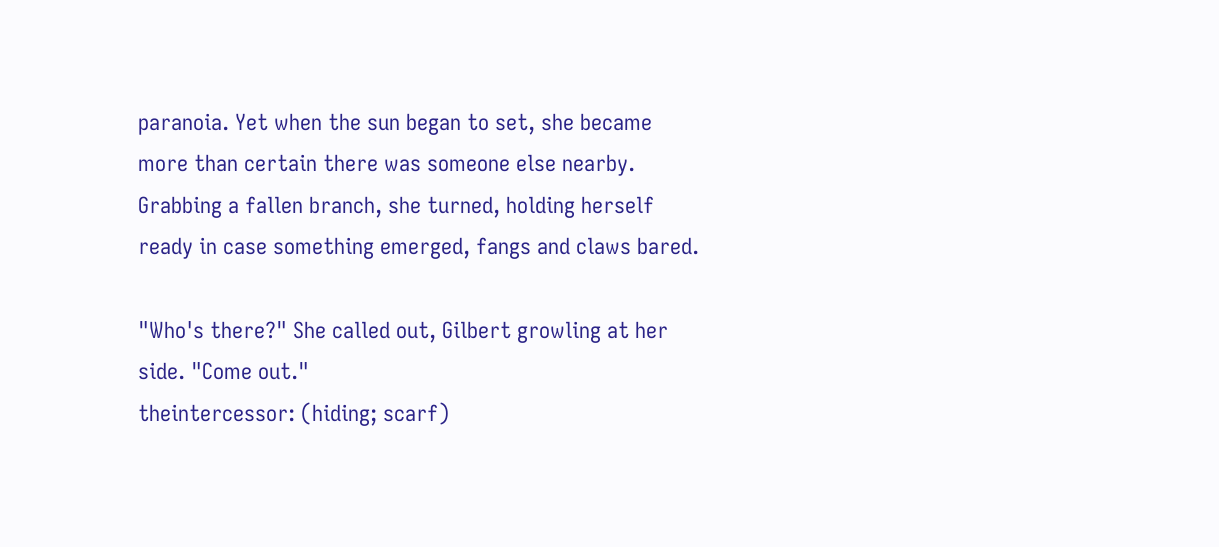paranoia. Yet when the sun began to set, she became more than certain there was someone else nearby. Grabbing a fallen branch, she turned, holding herself ready in case something emerged, fangs and claws bared.

"Who's there?" She called out, Gilbert growling at her side. "Come out."
theintercessor: (hiding; scarf)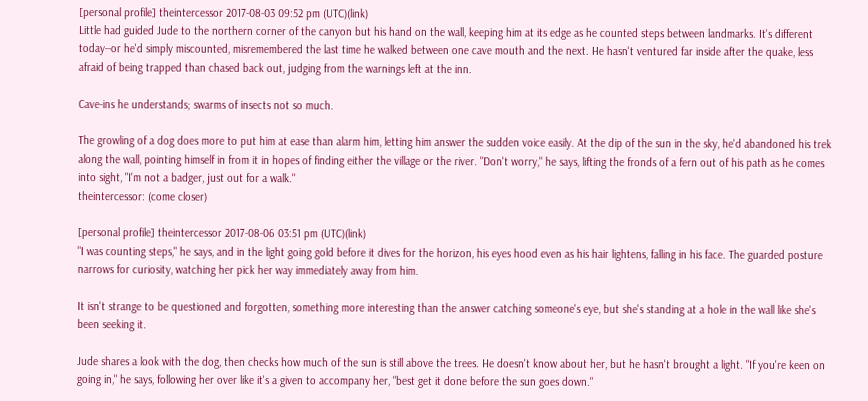[personal profile] theintercessor 2017-08-03 09:52 pm (UTC)(link)
Little had guided Jude to the northern corner of the canyon but his hand on the wall, keeping him at its edge as he counted steps between landmarks. It's different today--or he'd simply miscounted, misremembered the last time he walked between one cave mouth and the next. He hasn't ventured far inside after the quake, less afraid of being trapped than chased back out, judging from the warnings left at the inn.

Cave-ins he understands; swarms of insects not so much.

The growling of a dog does more to put him at ease than alarm him, letting him answer the sudden voice easily. At the dip of the sun in the sky, he'd abandoned his trek along the wall, pointing himself in from it in hopes of finding either the village or the river. "Don't worry," he says, lifting the fronds of a fern out of his path as he comes into sight, "I'm not a badger, just out for a walk."
theintercessor: (come closer)

[personal profile] theintercessor 2017-08-06 03:51 pm (UTC)(link)
"I was counting steps," he says, and in the light going gold before it dives for the horizon, his eyes hood even as his hair lightens, falling in his face. The guarded posture narrows for curiosity, watching her pick her way immediately away from him.

It isn't strange to be questioned and forgotten, something more interesting than the answer catching someone's eye, but she's standing at a hole in the wall like she's been seeking it.

Jude shares a look with the dog, then checks how much of the sun is still above the trees. He doesn't know about her, but he hasn't brought a light. "If you're keen on going in," he says, following her over like it's a given to accompany her, "best get it done before the sun goes down."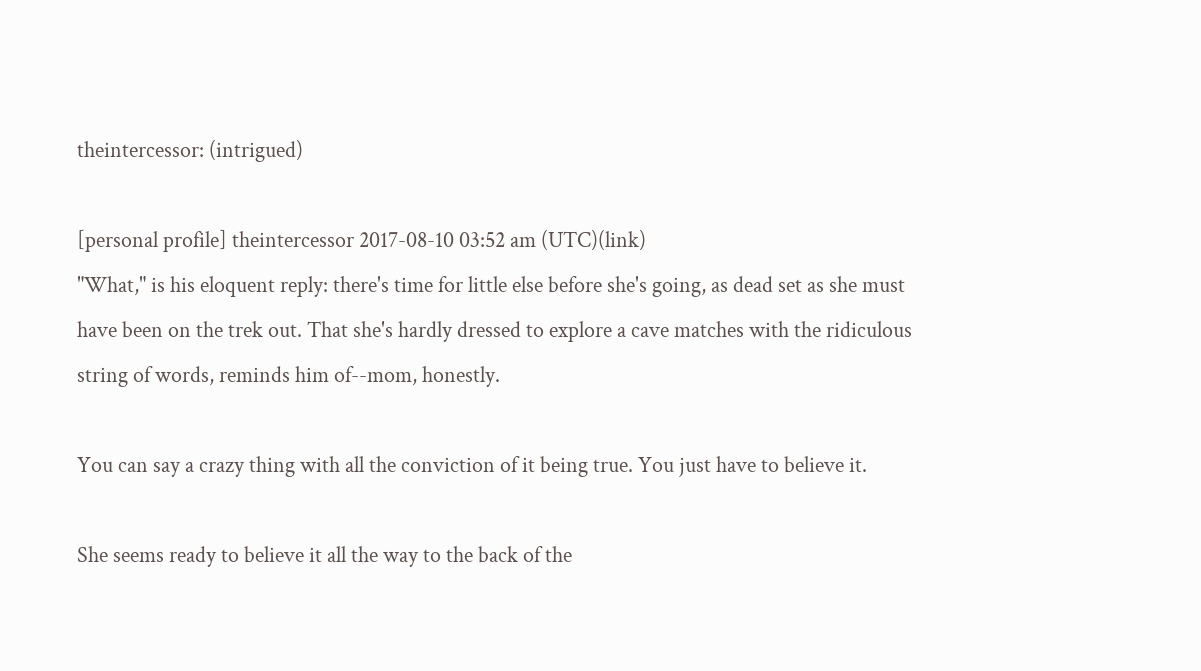theintercessor: (intrigued)

[personal profile] theintercessor 2017-08-10 03:52 am (UTC)(link)
"What," is his eloquent reply: there's time for little else before she's going, as dead set as she must have been on the trek out. That she's hardly dressed to explore a cave matches with the ridiculous string of words, reminds him of--mom, honestly.

You can say a crazy thing with all the conviction of it being true. You just have to believe it.

She seems ready to believe it all the way to the back of the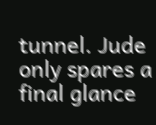tunnel. Jude only spares a final glance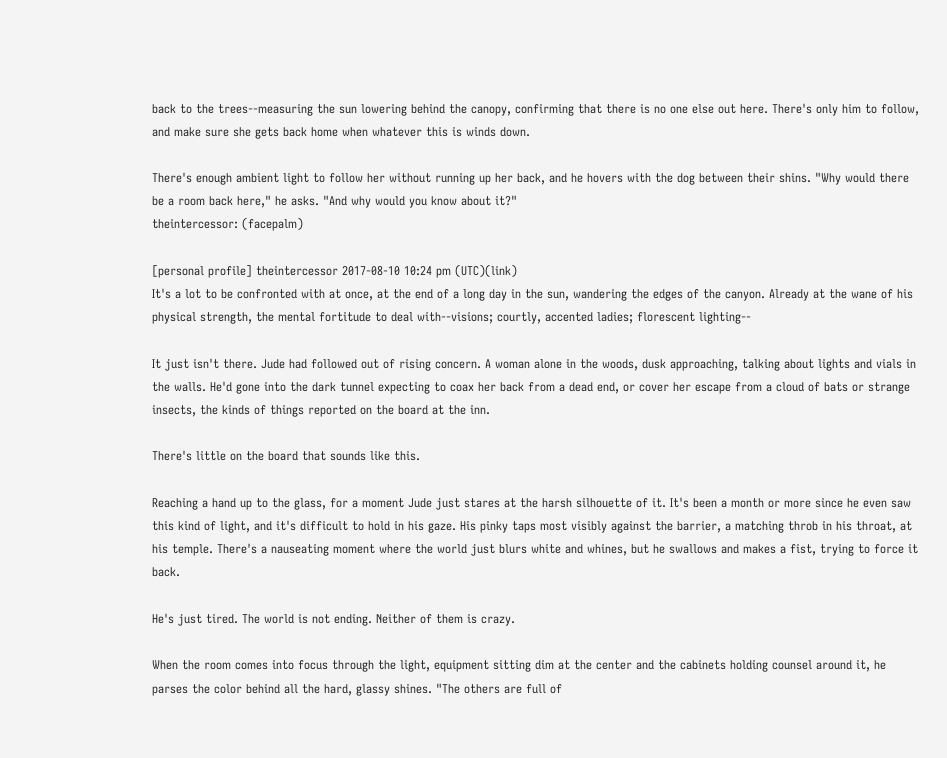back to the trees--measuring the sun lowering behind the canopy, confirming that there is no one else out here. There's only him to follow, and make sure she gets back home when whatever this is winds down.

There's enough ambient light to follow her without running up her back, and he hovers with the dog between their shins. "Why would there be a room back here," he asks. "And why would you know about it?"
theintercessor: (facepalm)

[personal profile] theintercessor 2017-08-10 10:24 pm (UTC)(link)
It's a lot to be confronted with at once, at the end of a long day in the sun, wandering the edges of the canyon. Already at the wane of his physical strength, the mental fortitude to deal with--visions; courtly, accented ladies; florescent lighting--

It just isn't there. Jude had followed out of rising concern. A woman alone in the woods, dusk approaching, talking about lights and vials in the walls. He'd gone into the dark tunnel expecting to coax her back from a dead end, or cover her escape from a cloud of bats or strange insects, the kinds of things reported on the board at the inn.

There's little on the board that sounds like this.

Reaching a hand up to the glass, for a moment Jude just stares at the harsh silhouette of it. It's been a month or more since he even saw this kind of light, and it's difficult to hold in his gaze. His pinky taps most visibly against the barrier, a matching throb in his throat, at his temple. There's a nauseating moment where the world just blurs white and whines, but he swallows and makes a fist, trying to force it back.

He's just tired. The world is not ending. Neither of them is crazy.

When the room comes into focus through the light, equipment sitting dim at the center and the cabinets holding counsel around it, he parses the color behind all the hard, glassy shines. "The others are full of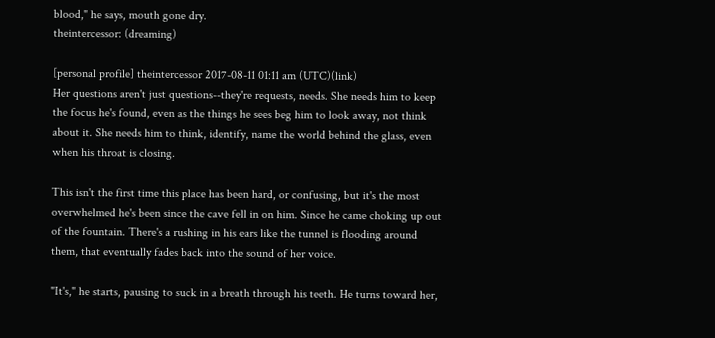blood," he says, mouth gone dry.
theintercessor: (dreaming)

[personal profile] theintercessor 2017-08-11 01:11 am (UTC)(link)
Her questions aren't just questions--they're requests, needs. She needs him to keep the focus he's found, even as the things he sees beg him to look away, not think about it. She needs him to think, identify, name the world behind the glass, even when his throat is closing.

This isn't the first time this place has been hard, or confusing, but it's the most overwhelmed he's been since the cave fell in on him. Since he came choking up out of the fountain. There's a rushing in his ears like the tunnel is flooding around them, that eventually fades back into the sound of her voice.

"It's," he starts, pausing to suck in a breath through his teeth. He turns toward her,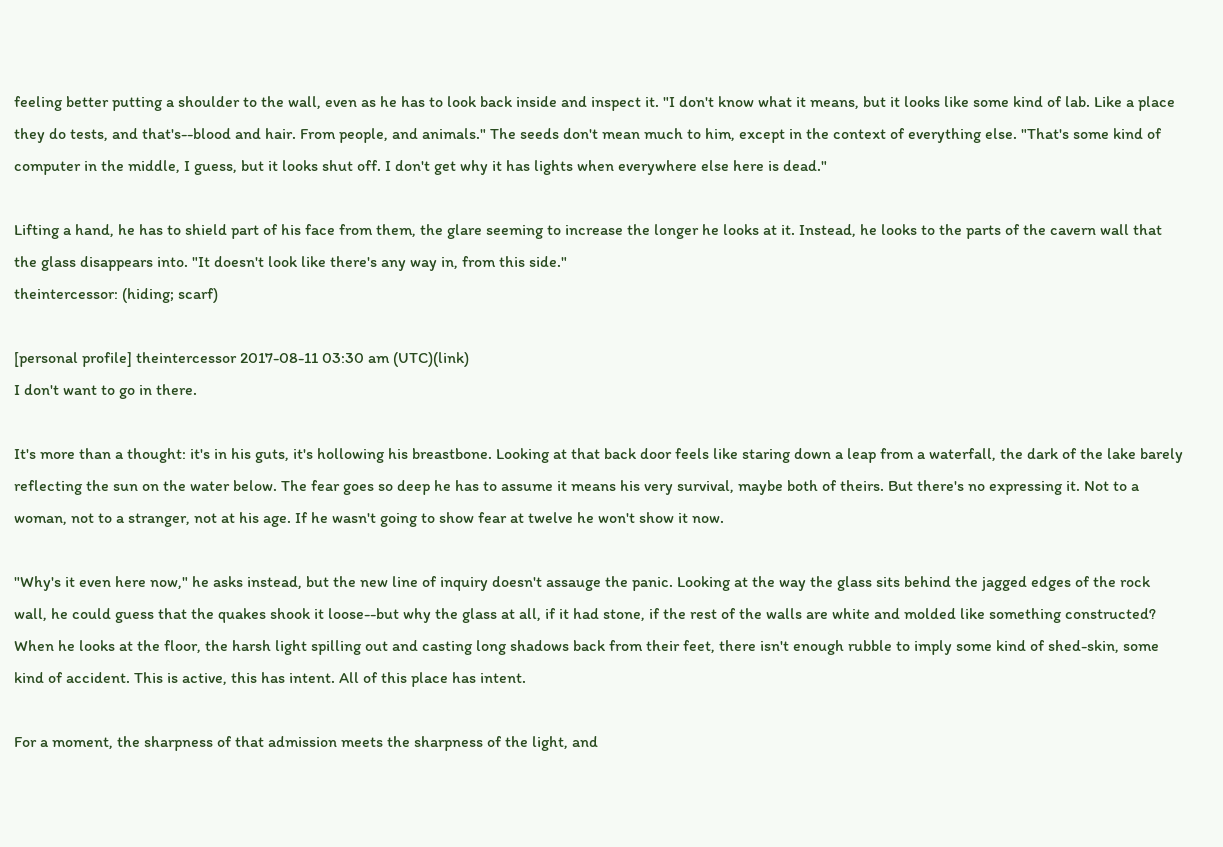feeling better putting a shoulder to the wall, even as he has to look back inside and inspect it. "I don't know what it means, but it looks like some kind of lab. Like a place they do tests, and that's--blood and hair. From people, and animals." The seeds don't mean much to him, except in the context of everything else. "That's some kind of computer in the middle, I guess, but it looks shut off. I don't get why it has lights when everywhere else here is dead."

Lifting a hand, he has to shield part of his face from them, the glare seeming to increase the longer he looks at it. Instead, he looks to the parts of the cavern wall that the glass disappears into. "It doesn't look like there's any way in, from this side."
theintercessor: (hiding; scarf)

[personal profile] theintercessor 2017-08-11 03:30 am (UTC)(link)
I don't want to go in there.

It's more than a thought: it's in his guts, it's hollowing his breastbone. Looking at that back door feels like staring down a leap from a waterfall, the dark of the lake barely reflecting the sun on the water below. The fear goes so deep he has to assume it means his very survival, maybe both of theirs. But there's no expressing it. Not to a woman, not to a stranger, not at his age. If he wasn't going to show fear at twelve he won't show it now.

"Why's it even here now," he asks instead, but the new line of inquiry doesn't assauge the panic. Looking at the way the glass sits behind the jagged edges of the rock wall, he could guess that the quakes shook it loose--but why the glass at all, if it had stone, if the rest of the walls are white and molded like something constructed? When he looks at the floor, the harsh light spilling out and casting long shadows back from their feet, there isn't enough rubble to imply some kind of shed-skin, some kind of accident. This is active, this has intent. All of this place has intent.

For a moment, the sharpness of that admission meets the sharpness of the light, and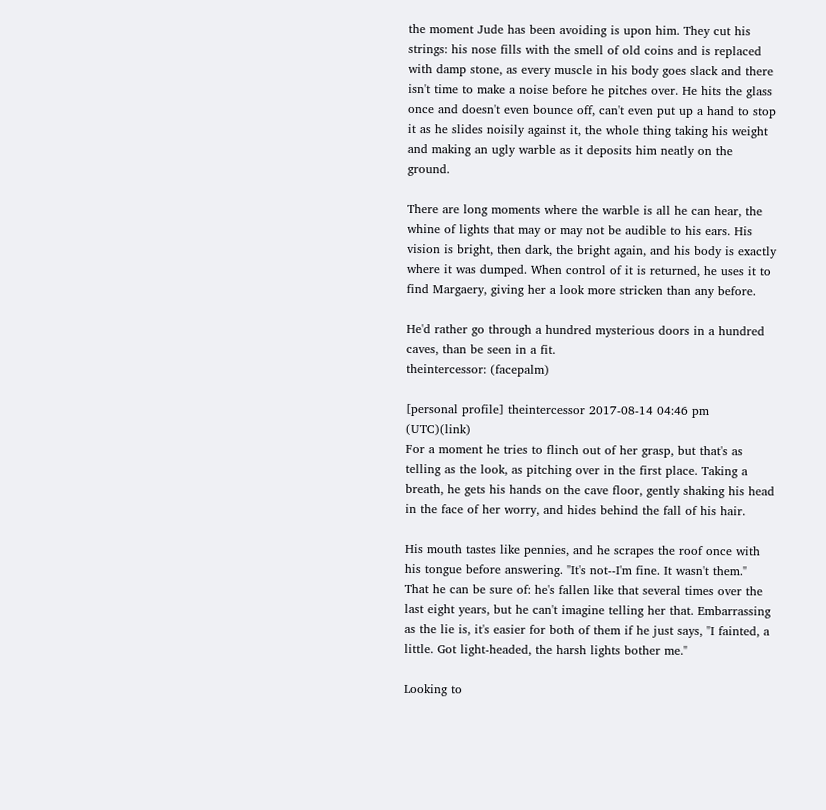the moment Jude has been avoiding is upon him. They cut his strings: his nose fills with the smell of old coins and is replaced with damp stone, as every muscle in his body goes slack and there isn't time to make a noise before he pitches over. He hits the glass once and doesn't even bounce off, can't even put up a hand to stop it as he slides noisily against it, the whole thing taking his weight and making an ugly warble as it deposits him neatly on the ground.

There are long moments where the warble is all he can hear, the whine of lights that may or may not be audible to his ears. His vision is bright, then dark, the bright again, and his body is exactly where it was dumped. When control of it is returned, he uses it to find Margaery, giving her a look more stricken than any before.

He'd rather go through a hundred mysterious doors in a hundred caves, than be seen in a fit.
theintercessor: (facepalm)

[personal profile] theintercessor 2017-08-14 04:46 pm (UTC)(link)
For a moment he tries to flinch out of her grasp, but that's as telling as the look, as pitching over in the first place. Taking a breath, he gets his hands on the cave floor, gently shaking his head in the face of her worry, and hides behind the fall of his hair.

His mouth tastes like pennies, and he scrapes the roof once with his tongue before answering. "It's not--I'm fine. It wasn't them." That he can be sure of: he's fallen like that several times over the last eight years, but he can't imagine telling her that. Embarrassing as the lie is, it's easier for both of them if he just says, "I fainted, a little. Got light-headed, the harsh lights bother me."

Looking to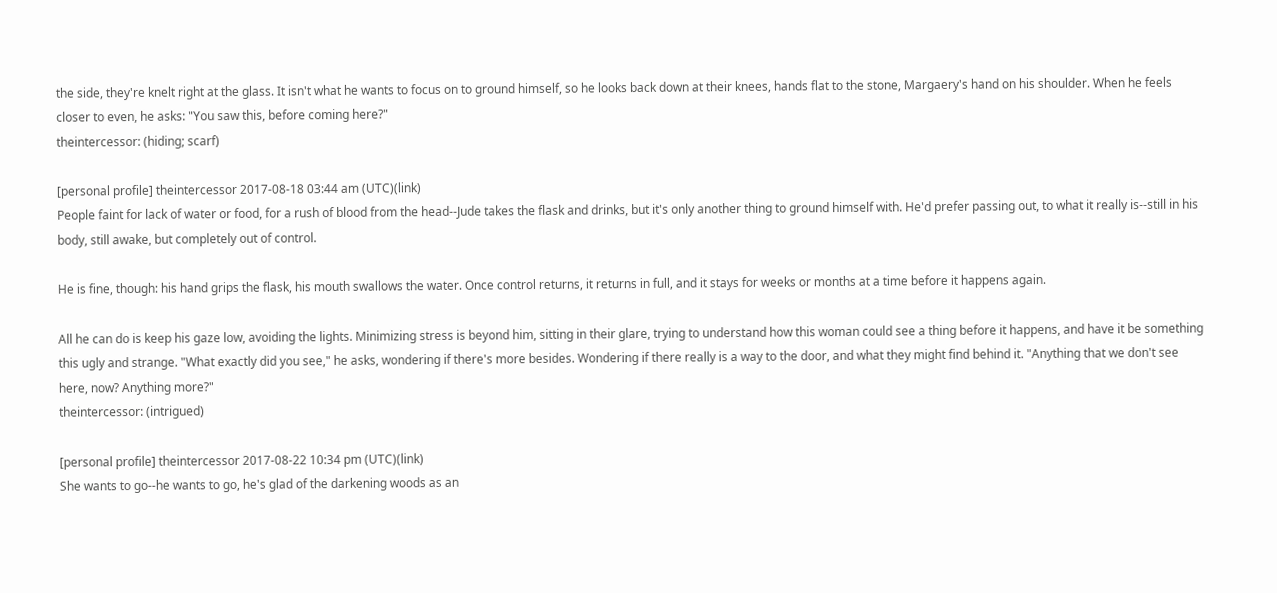the side, they're knelt right at the glass. It isn't what he wants to focus on to ground himself, so he looks back down at their knees, hands flat to the stone, Margaery's hand on his shoulder. When he feels closer to even, he asks: "You saw this, before coming here?"
theintercessor: (hiding; scarf)

[personal profile] theintercessor 2017-08-18 03:44 am (UTC)(link)
People faint for lack of water or food, for a rush of blood from the head--Jude takes the flask and drinks, but it's only another thing to ground himself with. He'd prefer passing out, to what it really is--still in his body, still awake, but completely out of control.

He is fine, though: his hand grips the flask, his mouth swallows the water. Once control returns, it returns in full, and it stays for weeks or months at a time before it happens again.

All he can do is keep his gaze low, avoiding the lights. Minimizing stress is beyond him, sitting in their glare, trying to understand how this woman could see a thing before it happens, and have it be something this ugly and strange. "What exactly did you see," he asks, wondering if there's more besides. Wondering if there really is a way to the door, and what they might find behind it. "Anything that we don't see here, now? Anything more?"
theintercessor: (intrigued)

[personal profile] theintercessor 2017-08-22 10:34 pm (UTC)(link)
She wants to go--he wants to go, he's glad of the darkening woods as an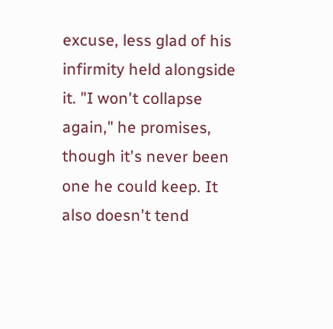excuse, less glad of his infirmity held alongside it. "I won't collapse again," he promises, though it's never been one he could keep. It also doesn't tend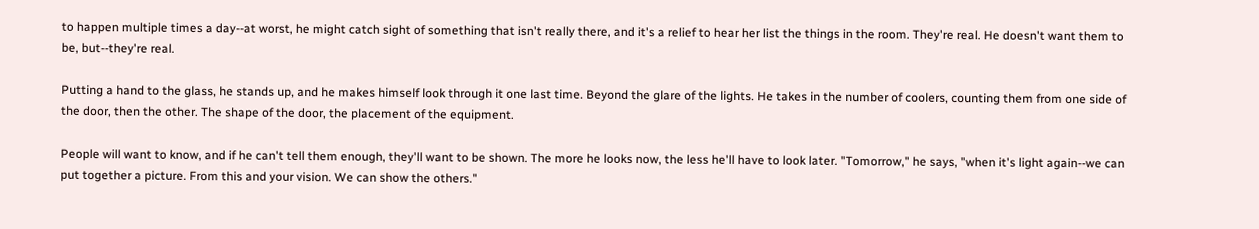to happen multiple times a day--at worst, he might catch sight of something that isn't really there, and it's a relief to hear her list the things in the room. They're real. He doesn't want them to be, but--they're real.

Putting a hand to the glass, he stands up, and he makes himself look through it one last time. Beyond the glare of the lights. He takes in the number of coolers, counting them from one side of the door, then the other. The shape of the door, the placement of the equipment.

People will want to know, and if he can't tell them enough, they'll want to be shown. The more he looks now, the less he'll have to look later. "Tomorrow," he says, "when it's light again--we can put together a picture. From this and your vision. We can show the others."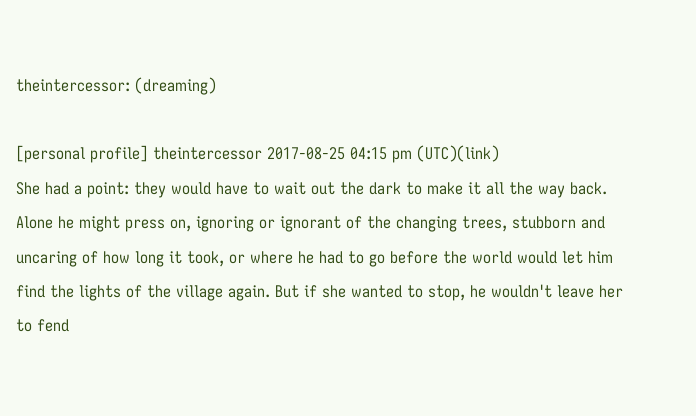theintercessor: (dreaming)

[personal profile] theintercessor 2017-08-25 04:15 pm (UTC)(link)
She had a point: they would have to wait out the dark to make it all the way back. Alone he might press on, ignoring or ignorant of the changing trees, stubborn and uncaring of how long it took, or where he had to go before the world would let him find the lights of the village again. But if she wanted to stop, he wouldn't leave her to fend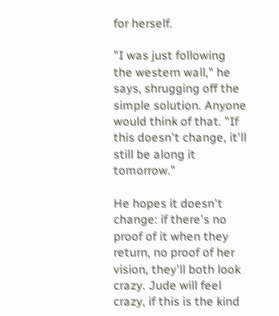for herself.

"I was just following the western wall," he says, shrugging off the simple solution. Anyone would think of that. "If this doesn't change, it'll still be along it tomorrow."

He hopes it doesn't change: if there's no proof of it when they return, no proof of her vision, they'll both look crazy. Jude will feel crazy, if this is the kind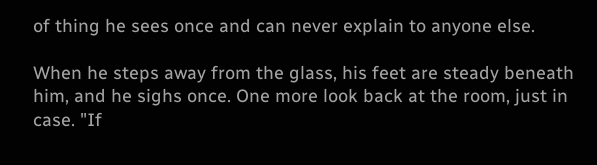of thing he sees once and can never explain to anyone else.

When he steps away from the glass, his feet are steady beneath him, and he sighs once. One more look back at the room, just in case. "If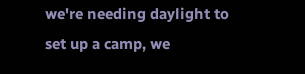we're needing daylight to set up a camp, we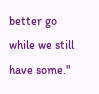better go while we still have some."